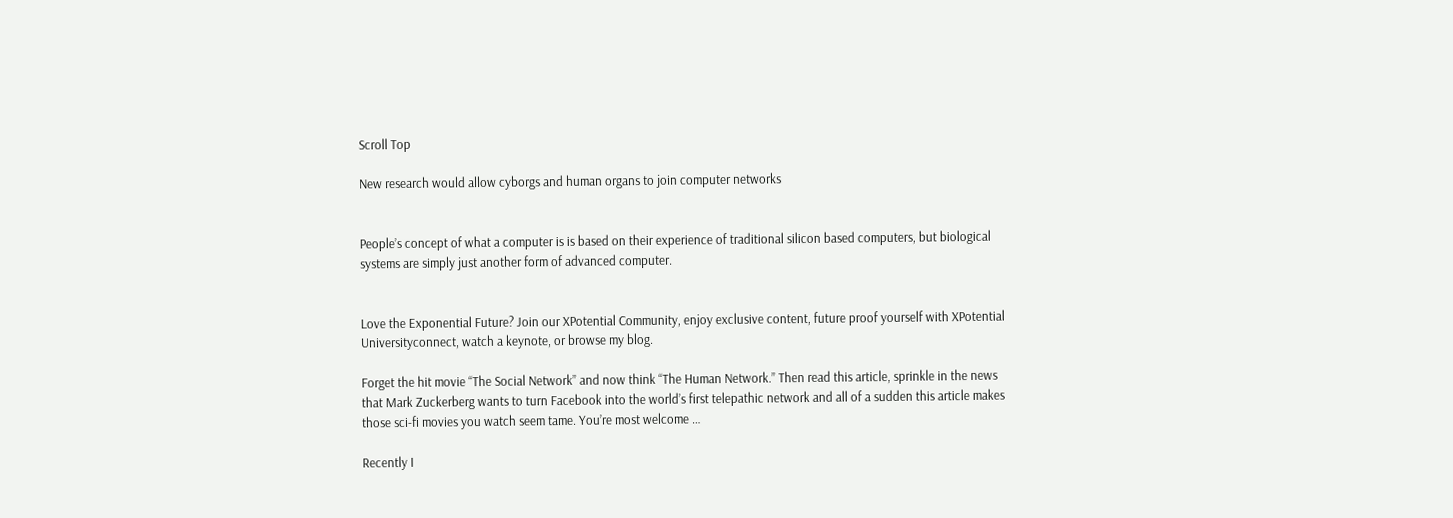Scroll Top

New research would allow cyborgs and human organs to join computer networks


People’s concept of what a computer is is based on their experience of traditional silicon based computers, but biological systems are simply just another form of advanced computer.


Love the Exponential Future? Join our XPotential Community, enjoy exclusive content, future proof yourself with XPotential Universityconnect, watch a keynote, or browse my blog.

Forget the hit movie “The Social Network” and now think “The Human Network.” Then read this article, sprinkle in the news that Mark Zuckerberg wants to turn Facebook into the world’s first telepathic network and all of a sudden this article makes those sci-fi movies you watch seem tame. You’re most welcome …

Recently I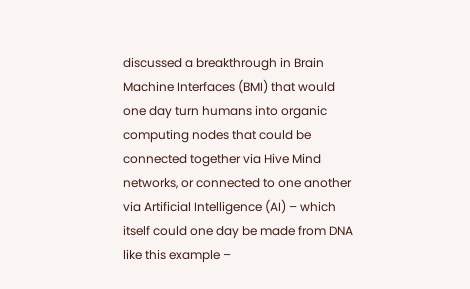discussed a breakthrough in Brain Machine Interfaces (BMI) that would one day turn humans into organic computing nodes that could be connected together via Hive Mind networks, or connected to one another via Artificial Intelligence (AI) – which itself could one day be made from DNA like this example –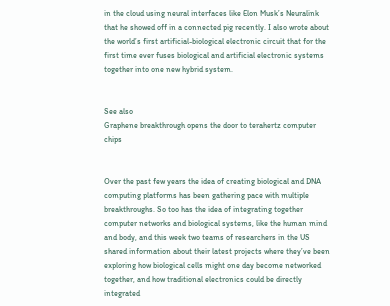in the cloud using neural interfaces like Elon Musk’s Neuralink that he showed off in a connected pig recently. I also wrote about the world’s first artificial-biological electronic circuit that for the first time ever fuses biological and artificial electronic systems together into one new hybrid system.


See also
Graphene breakthrough opens the door to terahertz computer chips


Over the past few years the idea of creating biological and DNA computing platforms has been gathering pace with multiple breakthroughs. So too has the idea of integrating together computer networks and biological systems, like the human mind and body, and this week two teams of researchers in the US shared information about their latest projects where they’ve been exploring how biological cells might one day become networked together, and how traditional electronics could be directly integrated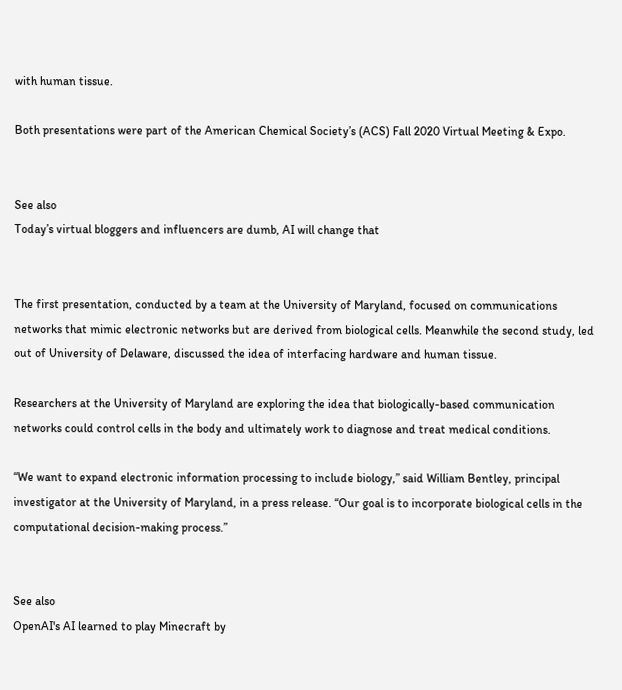with human tissue.

Both presentations were part of the American Chemical Society’s (ACS) Fall 2020 Virtual Meeting & Expo.


See also
Today’s virtual bloggers and influencers are dumb, AI will change that


The first presentation, conducted by a team at the University of Maryland, focused on communications networks that mimic electronic networks but are derived from biological cells. Meanwhile the second study, led out of University of Delaware, discussed the idea of interfacing hardware and human tissue.

Researchers at the University of Maryland are exploring the idea that biologically-based communication networks could control cells in the body and ultimately work to diagnose and treat medical conditions.

“We want to expand electronic information processing to include biology,” said William Bentley, principal investigator at the University of Maryland, in a press release. “Our goal is to incorporate biological cells in the computational decision-making process.”


See also
OpenAI's AI learned to play Minecraft by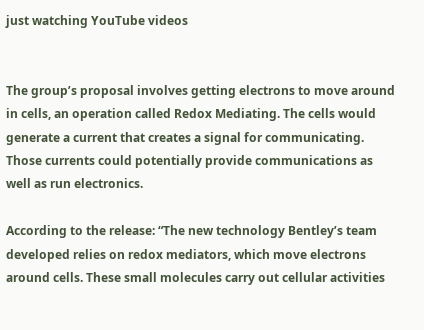just watching YouTube videos


The group’s proposal involves getting electrons to move around in cells, an operation called Redox Mediating. The cells would generate a current that creates a signal for communicating. Those currents could potentially provide communications as well as run electronics.

According to the release: “The new technology Bentley’s team developed relies on redox mediators, which move electrons around cells. These small molecules carry out cellular activities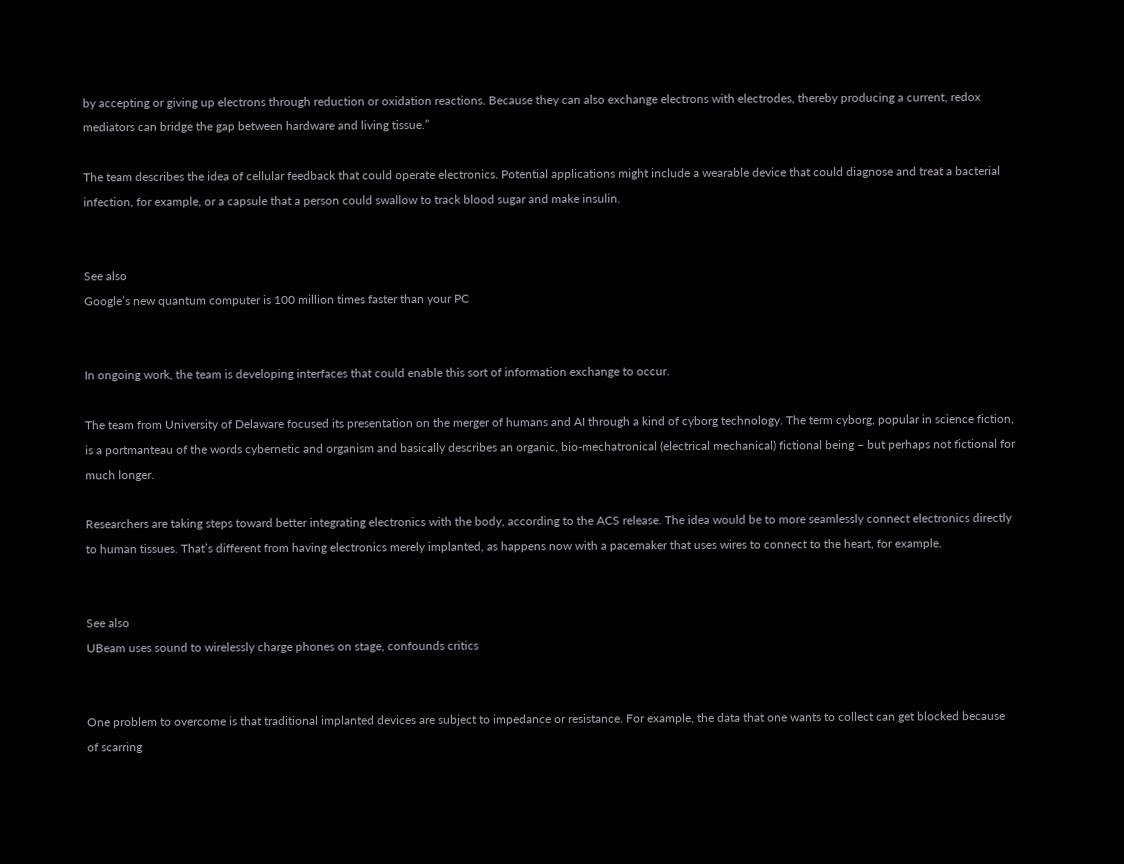by accepting or giving up electrons through reduction or oxidation reactions. Because they can also exchange electrons with electrodes, thereby producing a current, redox mediators can bridge the gap between hardware and living tissue.”

The team describes the idea of cellular feedback that could operate electronics. Potential applications might include a wearable device that could diagnose and treat a bacterial infection, for example, or a capsule that a person could swallow to track blood sugar and make insulin.


See also
Google’s new quantum computer is 100 million times faster than your PC


In ongoing work, the team is developing interfaces that could enable this sort of information exchange to occur.

The team from University of Delaware focused its presentation on the merger of humans and AI through a kind of cyborg technology. The term cyborg, popular in science fiction, is a portmanteau of the words cybernetic and organism and basically describes an organic, bio-mechatronical (electrical mechanical) fictional being – but perhaps not fictional for much longer.

Researchers are taking steps toward better integrating electronics with the body, according to the ACS release. The idea would be to more seamlessly connect electronics directly to human tissues. That’s different from having electronics merely implanted, as happens now with a pacemaker that uses wires to connect to the heart, for example.


See also
UBeam uses sound to wirelessly charge phones on stage, confounds critics


One problem to overcome is that traditional implanted devices are subject to impedance or resistance. For example, the data that one wants to collect can get blocked because of scarring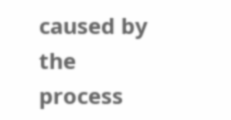caused by the process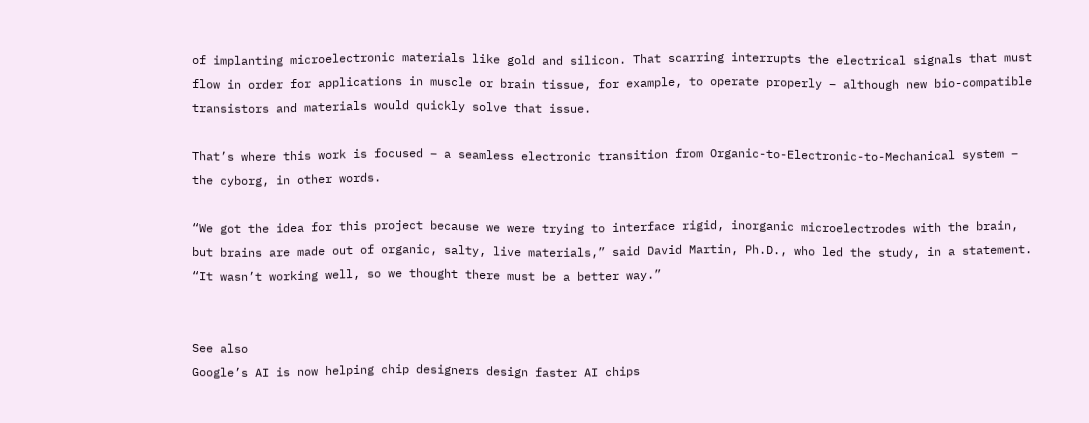of implanting microelectronic materials like gold and silicon. That scarring interrupts the electrical signals that must flow in order for applications in muscle or brain tissue, for example, to operate properly – although new bio-compatible transistors and materials would quickly solve that issue.

That’s where this work is focused – a seamless electronic transition from Organic-to-Electronic-to-Mechanical system – the cyborg, in other words.

“We got the idea for this project because we were trying to interface rigid, inorganic microelectrodes with the brain, but brains are made out of organic, salty, live materials,” said David Martin, Ph.D., who led the study, in a statement. “It wasn’t working well, so we thought there must be a better way.”


See also
Google’s AI is now helping chip designers design faster AI chips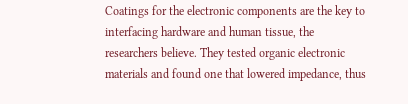Coatings for the electronic components are the key to interfacing hardware and human tissue, the researchers believe. They tested organic electronic materials and found one that lowered impedance, thus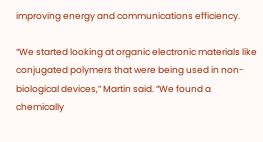improving energy and communications efficiency.

“We started looking at organic electronic materials like conjugated polymers that were being used in non-biological devices,” Martin said. “We found a chemically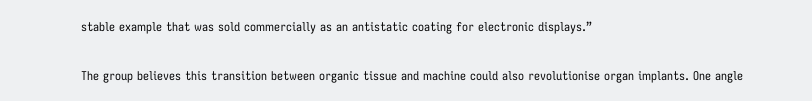stable example that was sold commercially as an antistatic coating for electronic displays.”

The group believes this transition between organic tissue and machine could also revolutionise organ implants. One angle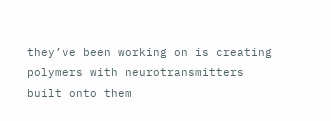they’ve been working on is creating polymers with neurotransmitters built onto them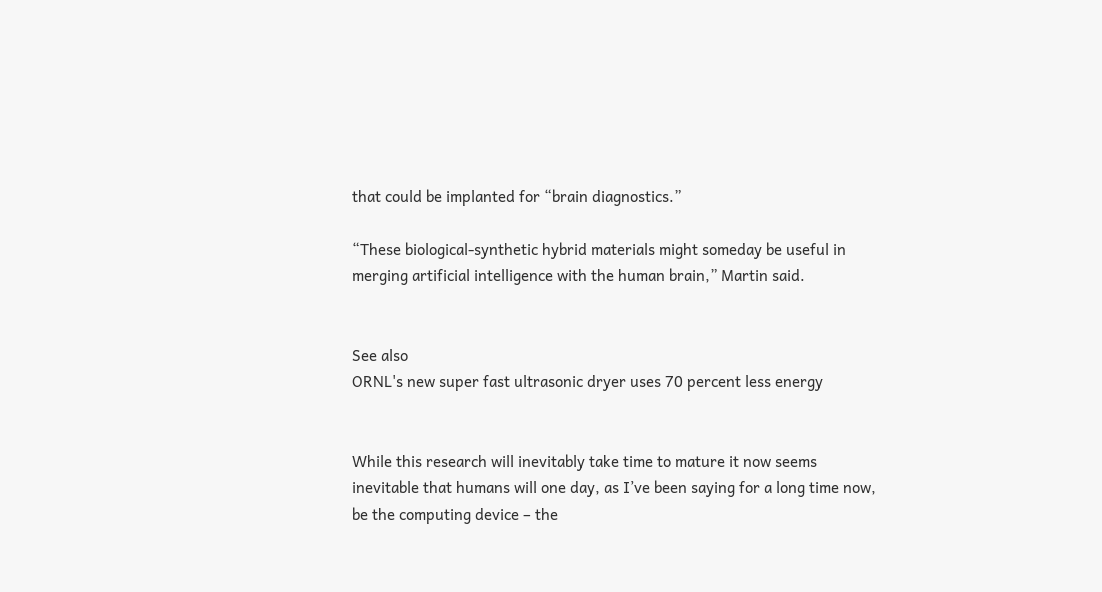that could be implanted for “brain diagnostics.”

“These biological-synthetic hybrid materials might someday be useful in merging artificial intelligence with the human brain,” Martin said.


See also
ORNL's new super fast ultrasonic dryer uses 70 percent less energy


While this research will inevitably take time to mature it now seems inevitable that humans will one day, as I’ve been saying for a long time now, be the computing device – the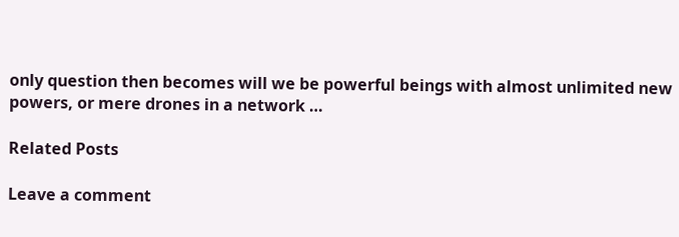only question then becomes will we be powerful beings with almost unlimited new powers, or mere drones in a network …

Related Posts

Leave a comment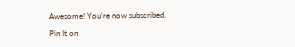Awesome! You're now subscribed.

Pin It on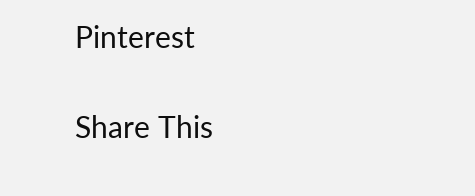Pinterest

Share This